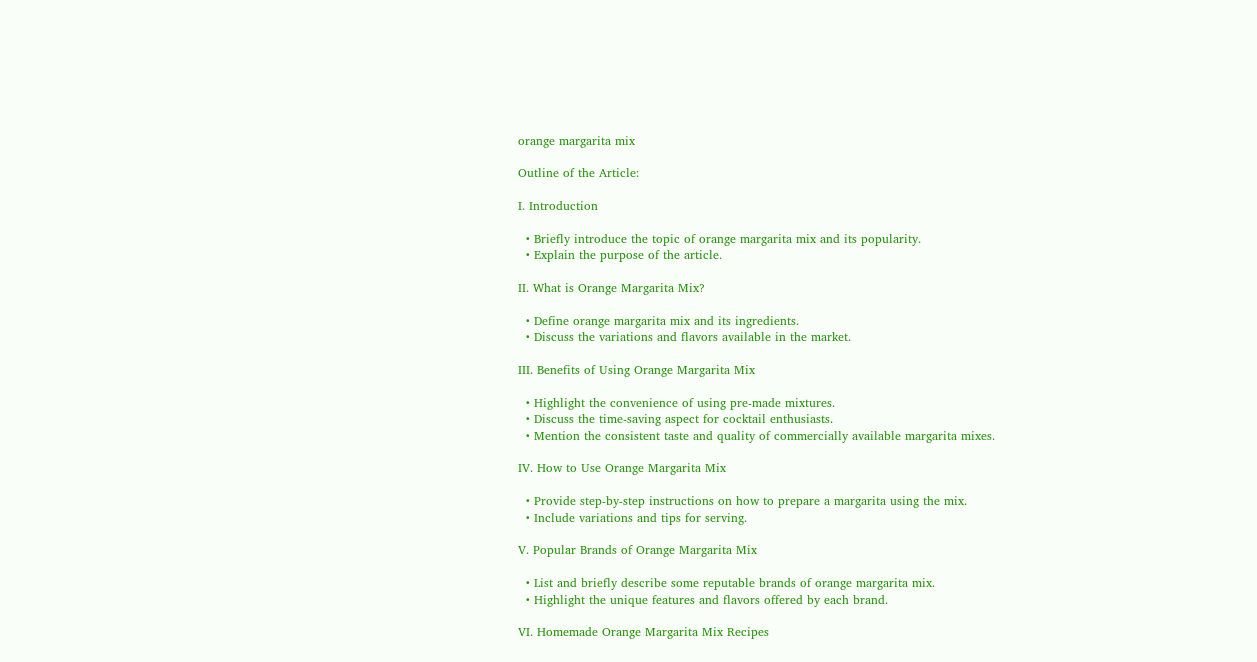orange margarita mix

Outline of the Article:

I. Introduction

  • Briefly introduce the topic of orange margarita mix and its popularity.
  • Explain the purpose of the article.

II. What is Orange Margarita Mix?

  • Define orange margarita mix and its ingredients.
  • Discuss the variations and flavors available in the market.

III. Benefits of Using Orange Margarita Mix

  • Highlight the convenience of using pre-made mixtures.
  • Discuss the time-saving aspect for cocktail enthusiasts.
  • Mention the consistent taste and quality of commercially available margarita mixes.

IV. How to Use Orange Margarita Mix

  • Provide step-by-step instructions on how to prepare a margarita using the mix.
  • Include variations and tips for serving.

V. Popular Brands of Orange Margarita Mix

  • List and briefly describe some reputable brands of orange margarita mix.
  • Highlight the unique features and flavors offered by each brand.

VI. Homemade Orange Margarita Mix Recipes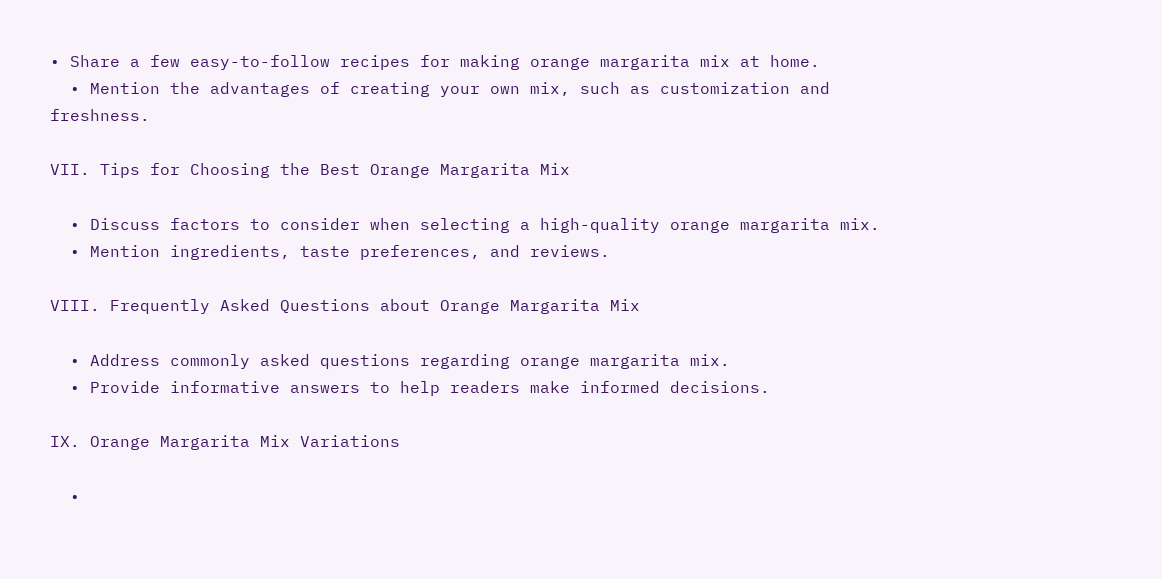• Share a few easy-to-follow recipes for making orange margarita mix at home.
  • Mention the advantages of creating your own mix, such as customization and freshness.

VII. Tips for Choosing the Best Orange Margarita Mix

  • Discuss factors to consider when selecting a high-quality orange margarita mix.
  • Mention ingredients, taste preferences, and reviews.

VIII. Frequently Asked Questions about Orange Margarita Mix

  • Address commonly asked questions regarding orange margarita mix.
  • Provide informative answers to help readers make informed decisions.

IX. Orange Margarita Mix Variations

  •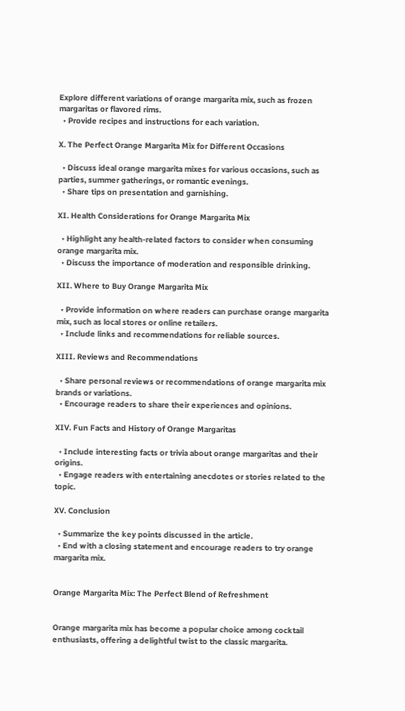Explore different variations of orange margarita mix, such as frozen margaritas or flavored rims.
  • Provide recipes and instructions for each variation.

X. The Perfect Orange Margarita Mix for Different Occasions

  • Discuss ideal orange margarita mixes for various occasions, such as parties, summer gatherings, or romantic evenings.
  • Share tips on presentation and garnishing.

XI. Health Considerations for Orange Margarita Mix

  • Highlight any health-related factors to consider when consuming orange margarita mix.
  • Discuss the importance of moderation and responsible drinking.

XII. Where to Buy Orange Margarita Mix

  • Provide information on where readers can purchase orange margarita mix, such as local stores or online retailers.
  • Include links and recommendations for reliable sources.

XIII. Reviews and Recommendations

  • Share personal reviews or recommendations of orange margarita mix brands or variations.
  • Encourage readers to share their experiences and opinions.

XIV. Fun Facts and History of Orange Margaritas

  • Include interesting facts or trivia about orange margaritas and their origins.
  • Engage readers with entertaining anecdotes or stories related to the topic.

XV. Conclusion

  • Summarize the key points discussed in the article.
  • End with a closing statement and encourage readers to try orange margarita mix.


Orange Margarita Mix: The Perfect Blend of Refreshment


Orange margarita mix has become a popular choice among cocktail enthusiasts, offering a delightful twist to the classic margarita.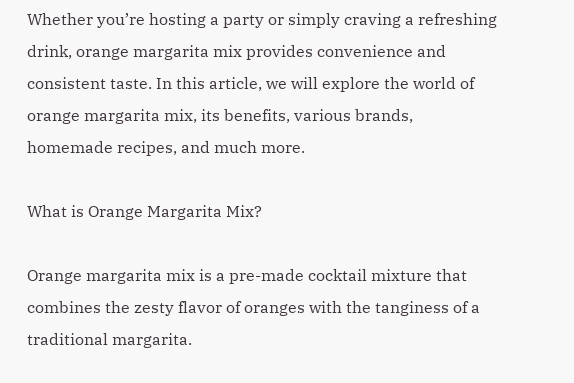Whether you’re hosting a party or simply craving a refreshing drink, orange margarita mix provides convenience and consistent taste. In this article, we will explore the world of orange margarita mix, its benefits, various brands, homemade recipes, and much more.

What is Orange Margarita Mix?

Orange margarita mix is a pre-made cocktail mixture that combines the zesty flavor of oranges with the tanginess of a traditional margarita.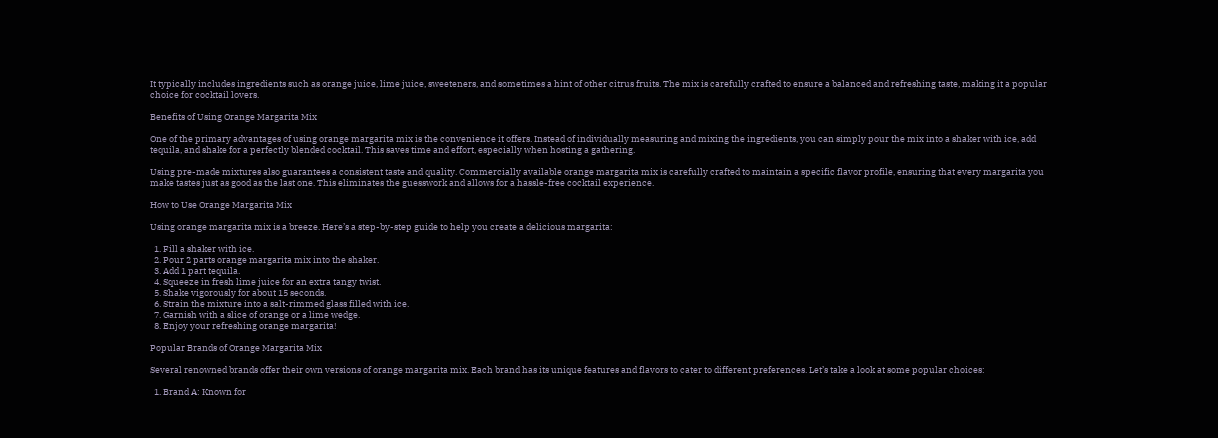It typically includes ingredients such as orange juice, lime juice, sweeteners, and sometimes a hint of other citrus fruits. The mix is carefully crafted to ensure a balanced and refreshing taste, making it a popular choice for cocktail lovers.

Benefits of Using Orange Margarita Mix

One of the primary advantages of using orange margarita mix is the convenience it offers. Instead of individually measuring and mixing the ingredients, you can simply pour the mix into a shaker with ice, add tequila, and shake for a perfectly blended cocktail. This saves time and effort, especially when hosting a gathering.

Using pre-made mixtures also guarantees a consistent taste and quality. Commercially available orange margarita mix is carefully crafted to maintain a specific flavor profile, ensuring that every margarita you make tastes just as good as the last one. This eliminates the guesswork and allows for a hassle-free cocktail experience.

How to Use Orange Margarita Mix

Using orange margarita mix is a breeze. Here’s a step-by-step guide to help you create a delicious margarita:

  1. Fill a shaker with ice.
  2. Pour 2 parts orange margarita mix into the shaker.
  3. Add 1 part tequila.
  4. Squeeze in fresh lime juice for an extra tangy twist.
  5. Shake vigorously for about 15 seconds.
  6. Strain the mixture into a salt-rimmed glass filled with ice.
  7. Garnish with a slice of orange or a lime wedge.
  8. Enjoy your refreshing orange margarita!

Popular Brands of Orange Margarita Mix

Several renowned brands offer their own versions of orange margarita mix. Each brand has its unique features and flavors to cater to different preferences. Let’s take a look at some popular choices:

  1. Brand A: Known for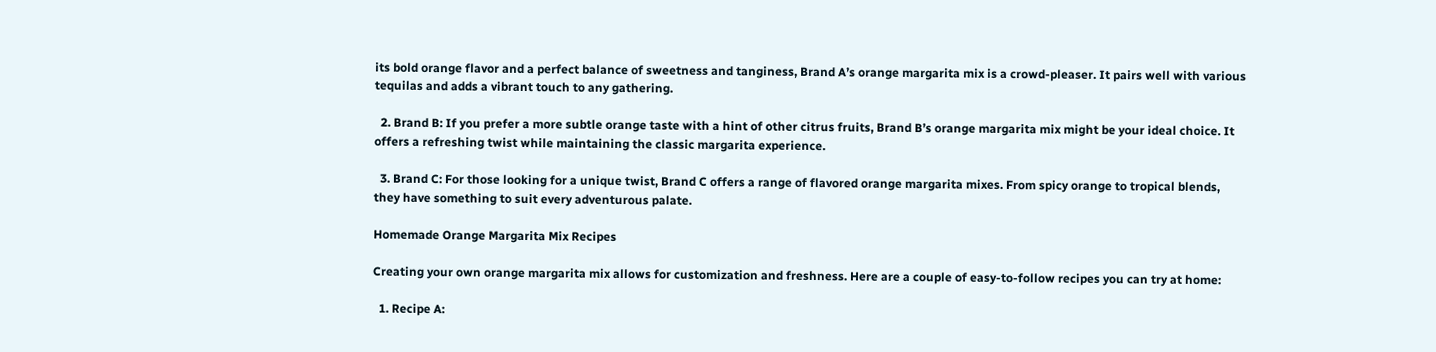its bold orange flavor and a perfect balance of sweetness and tanginess, Brand A’s orange margarita mix is a crowd-pleaser. It pairs well with various tequilas and adds a vibrant touch to any gathering.

  2. Brand B: If you prefer a more subtle orange taste with a hint of other citrus fruits, Brand B’s orange margarita mix might be your ideal choice. It offers a refreshing twist while maintaining the classic margarita experience.

  3. Brand C: For those looking for a unique twist, Brand C offers a range of flavored orange margarita mixes. From spicy orange to tropical blends, they have something to suit every adventurous palate.

Homemade Orange Margarita Mix Recipes

Creating your own orange margarita mix allows for customization and freshness. Here are a couple of easy-to-follow recipes you can try at home:

  1. Recipe A: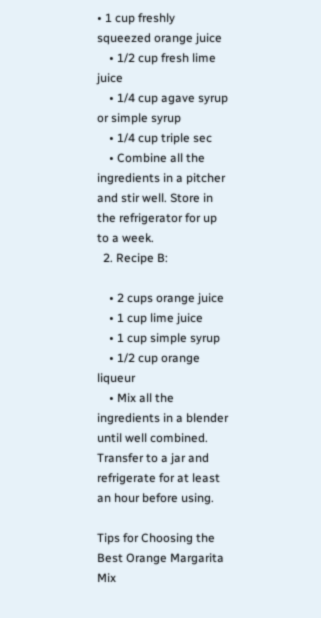• 1 cup freshly squeezed orange juice
    • 1/2 cup fresh lime juice
    • 1/4 cup agave syrup or simple syrup
    • 1/4 cup triple sec
    • Combine all the ingredients in a pitcher and stir well. Store in the refrigerator for up to a week.
  2. Recipe B:

    • 2 cups orange juice
    • 1 cup lime juice
    • 1 cup simple syrup
    • 1/2 cup orange liqueur
    • Mix all the ingredients in a blender until well combined. Transfer to a jar and refrigerate for at least an hour before using.

Tips for Choosing the Best Orange Margarita Mix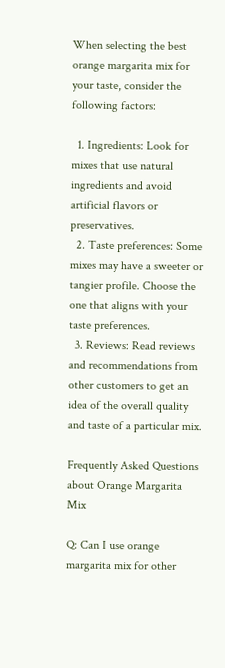When selecting the best orange margarita mix for your taste, consider the following factors:

  1. Ingredients: Look for mixes that use natural ingredients and avoid artificial flavors or preservatives.
  2. Taste preferences: Some mixes may have a sweeter or tangier profile. Choose the one that aligns with your taste preferences.
  3. Reviews: Read reviews and recommendations from other customers to get an idea of the overall quality and taste of a particular mix.

Frequently Asked Questions about Orange Margarita Mix

Q: Can I use orange margarita mix for other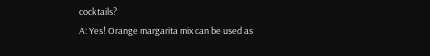cocktails?
A: Yes! Orange margarita mix can be used as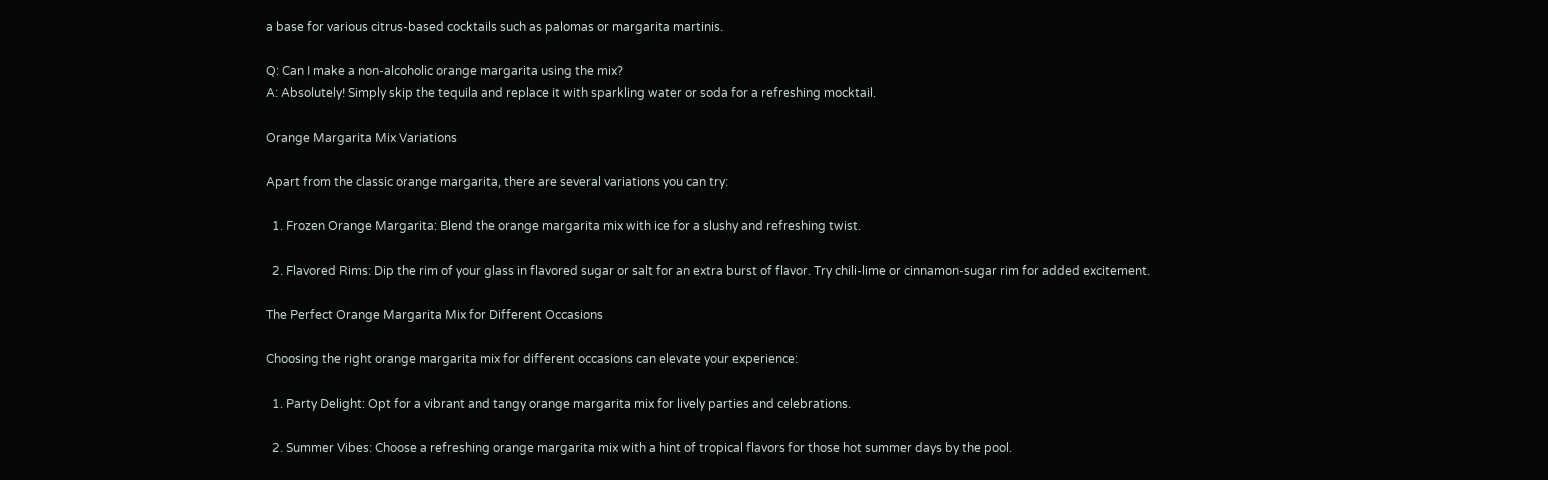a base for various citrus-based cocktails such as palomas or margarita martinis.

Q: Can I make a non-alcoholic orange margarita using the mix?
A: Absolutely! Simply skip the tequila and replace it with sparkling water or soda for a refreshing mocktail.

Orange Margarita Mix Variations

Apart from the classic orange margarita, there are several variations you can try:

  1. Frozen Orange Margarita: Blend the orange margarita mix with ice for a slushy and refreshing twist.

  2. Flavored Rims: Dip the rim of your glass in flavored sugar or salt for an extra burst of flavor. Try chili-lime or cinnamon-sugar rim for added excitement.

The Perfect Orange Margarita Mix for Different Occasions

Choosing the right orange margarita mix for different occasions can elevate your experience:

  1. Party Delight: Opt for a vibrant and tangy orange margarita mix for lively parties and celebrations.

  2. Summer Vibes: Choose a refreshing orange margarita mix with a hint of tropical flavors for those hot summer days by the pool.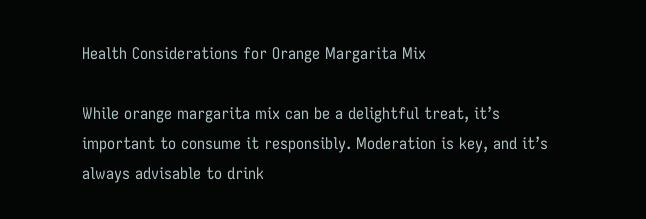Health Considerations for Orange Margarita Mix

While orange margarita mix can be a delightful treat, it’s important to consume it responsibly. Moderation is key, and it’s always advisable to drink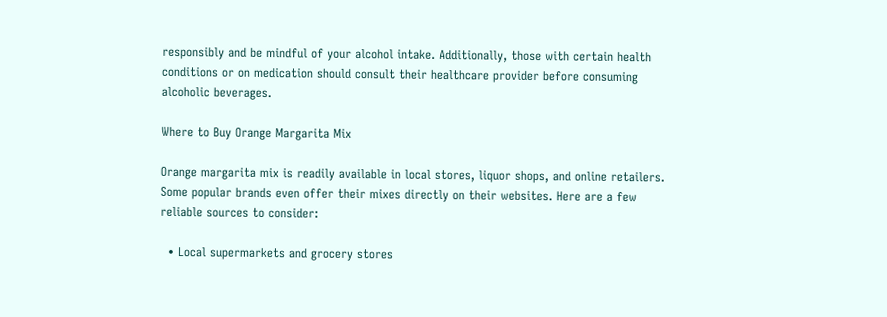responsibly and be mindful of your alcohol intake. Additionally, those with certain health conditions or on medication should consult their healthcare provider before consuming alcoholic beverages.

Where to Buy Orange Margarita Mix

Orange margarita mix is readily available in local stores, liquor shops, and online retailers. Some popular brands even offer their mixes directly on their websites. Here are a few reliable sources to consider:

  • Local supermarkets and grocery stores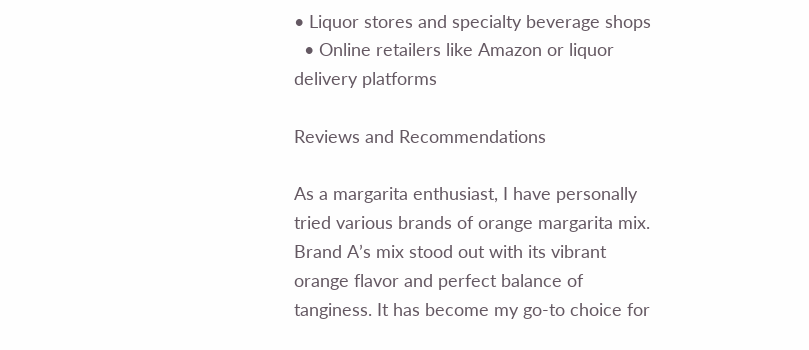• Liquor stores and specialty beverage shops
  • Online retailers like Amazon or liquor delivery platforms

Reviews and Recommendations

As a margarita enthusiast, I have personally tried various brands of orange margarita mix. Brand A’s mix stood out with its vibrant orange flavor and perfect balance of tanginess. It has become my go-to choice for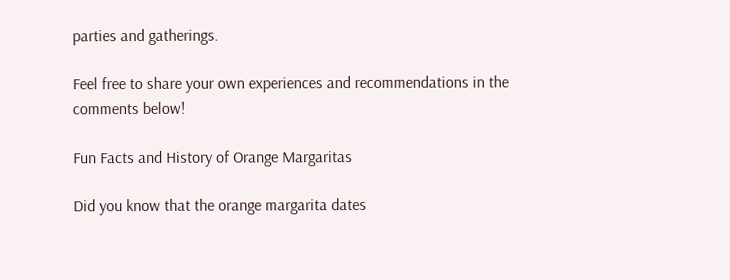parties and gatherings.

Feel free to share your own experiences and recommendations in the comments below!

Fun Facts and History of Orange Margaritas

Did you know that the orange margarita dates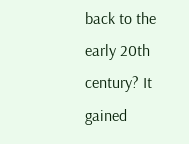back to the early 20th century? It gained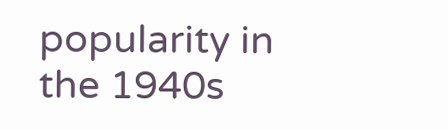popularity in the 1940s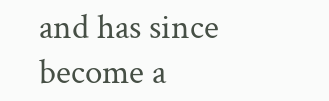and has since become a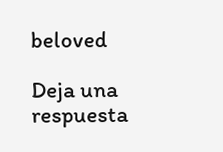beloved

Deja una respuesta